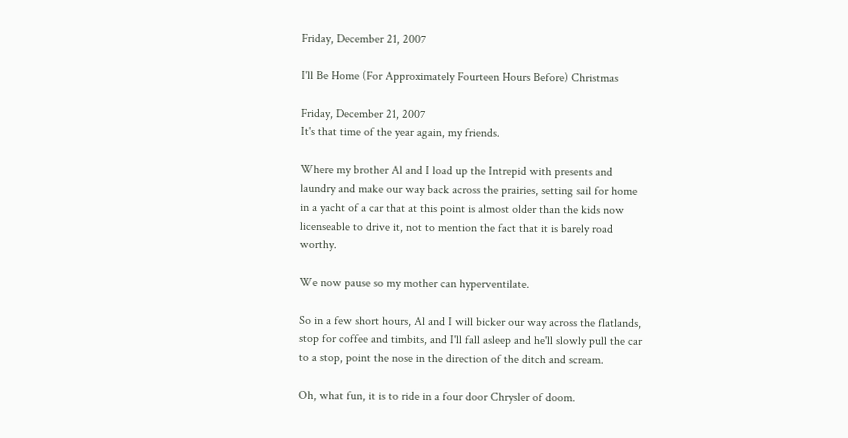Friday, December 21, 2007

I'll Be Home (For Approximately Fourteen Hours Before) Christmas

Friday, December 21, 2007
It's that time of the year again, my friends.

Where my brother Al and I load up the Intrepid with presents and laundry and make our way back across the prairies, setting sail for home in a yacht of a car that at this point is almost older than the kids now licenseable to drive it, not to mention the fact that it is barely road worthy.

We now pause so my mother can hyperventilate.

So in a few short hours, Al and I will bicker our way across the flatlands, stop for coffee and timbits, and I'll fall asleep and he'll slowly pull the car to a stop, point the nose in the direction of the ditch and scream.

Oh, what fun, it is to ride in a four door Chrysler of doom.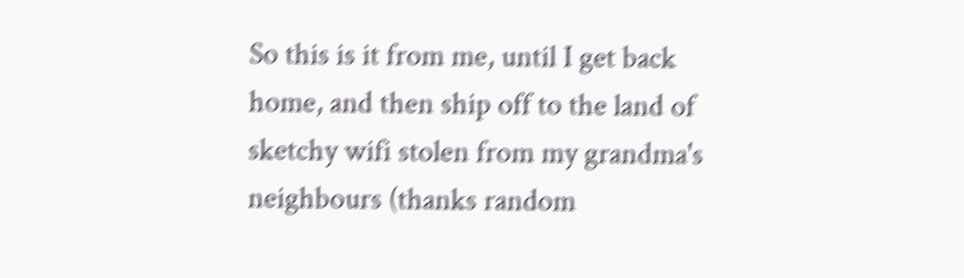So this is it from me, until I get back home, and then ship off to the land of sketchy wifi stolen from my grandma's neighbours (thanks random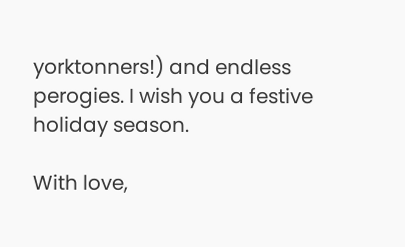yorktonners!) and endless perogies. I wish you a festive holiday season.

With love,